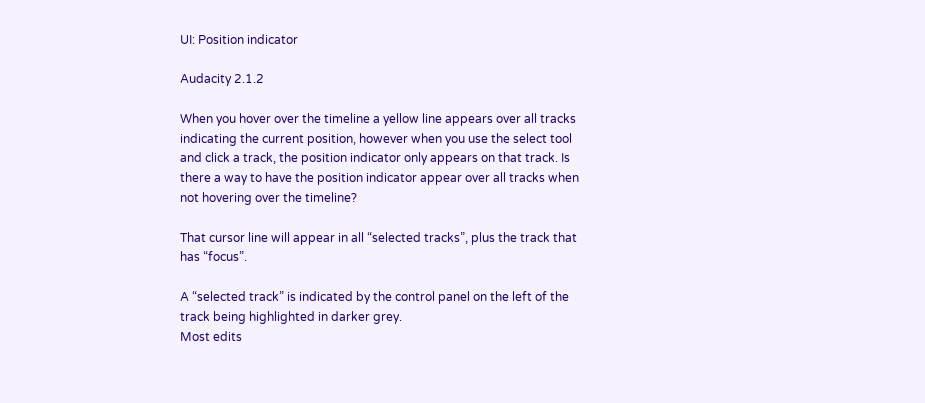UI: Position indicator

Audacity 2.1.2

When you hover over the timeline a yellow line appears over all tracks indicating the current position, however when you use the select tool and click a track, the position indicator only appears on that track. Is there a way to have the position indicator appear over all tracks when not hovering over the timeline?

That cursor line will appear in all “selected tracks”, plus the track that has “focus”.

A “selected track” is indicated by the control panel on the left of the track being highlighted in darker grey.
Most edits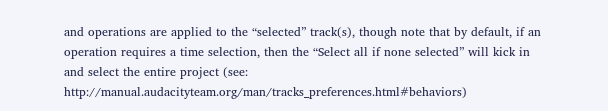and operations are applied to the “selected” track(s), though note that by default, if an operation requires a time selection, then the “Select all if none selected” will kick in and select the entire project (see: http://manual.audacityteam.org/man/tracks_preferences.html#behaviors)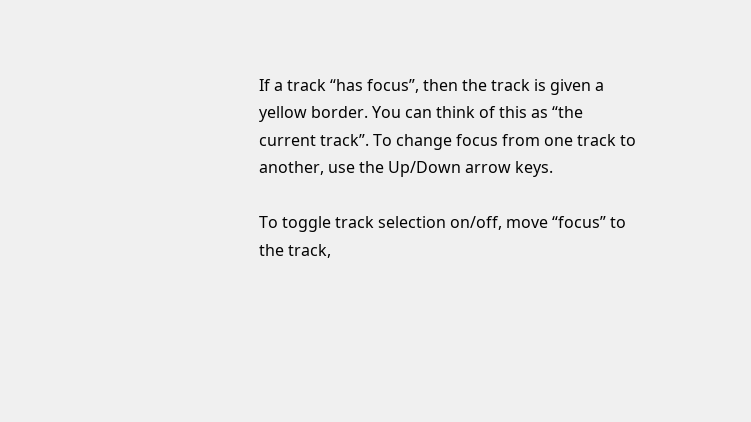If a track “has focus”, then the track is given a yellow border. You can think of this as “the current track”. To change focus from one track to another, use the Up/Down arrow keys.

To toggle track selection on/off, move “focus” to the track,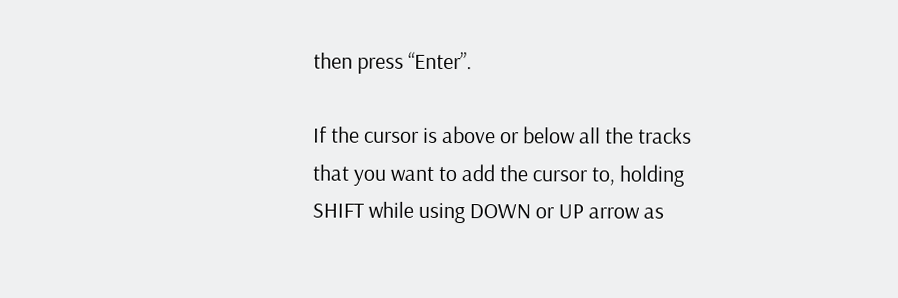then press “Enter”.

If the cursor is above or below all the tracks that you want to add the cursor to, holding SHIFT while using DOWN or UP arrow as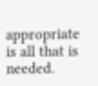appropriate is all that is needed.